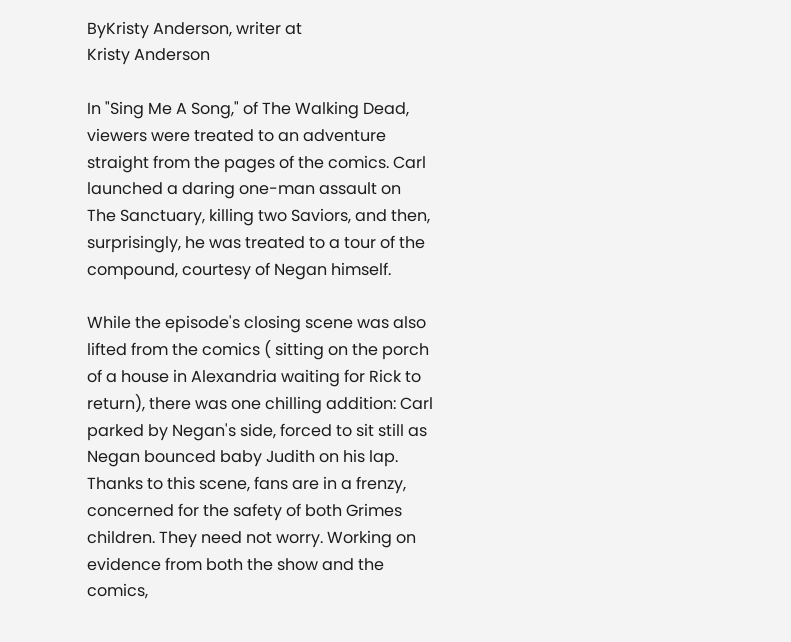ByKristy Anderson, writer at
Kristy Anderson

In "Sing Me A Song," of The Walking Dead, viewers were treated to an adventure straight from the pages of the comics. Carl launched a daring one-man assault on The Sanctuary, killing two Saviors, and then, surprisingly, he was treated to a tour of the compound, courtesy of Negan himself.

While the episode's closing scene was also lifted from the comics ( sitting on the porch of a house in Alexandria waiting for Rick to return), there was one chilling addition: Carl parked by Negan's side, forced to sit still as Negan bounced baby Judith on his lap. Thanks to this scene, fans are in a frenzy, concerned for the safety of both Grimes children. They need not worry. Working on evidence from both the show and the comics,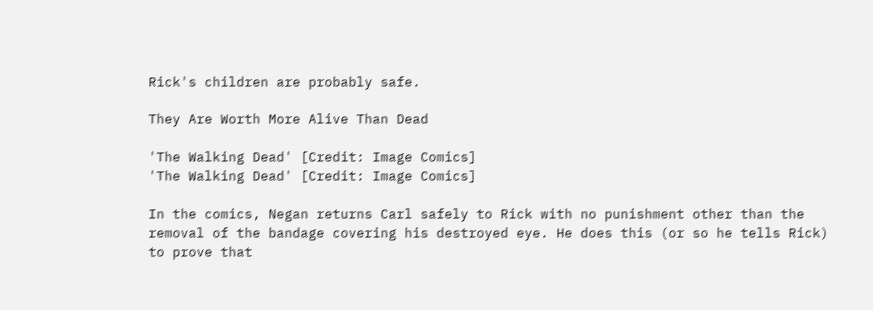Rick's children are probably safe.

They Are Worth More Alive Than Dead

'The Walking Dead' [Credit: Image Comics]
'The Walking Dead' [Credit: Image Comics]

In the comics, Negan returns Carl safely to Rick with no punishment other than the removal of the bandage covering his destroyed eye. He does this (or so he tells Rick) to prove that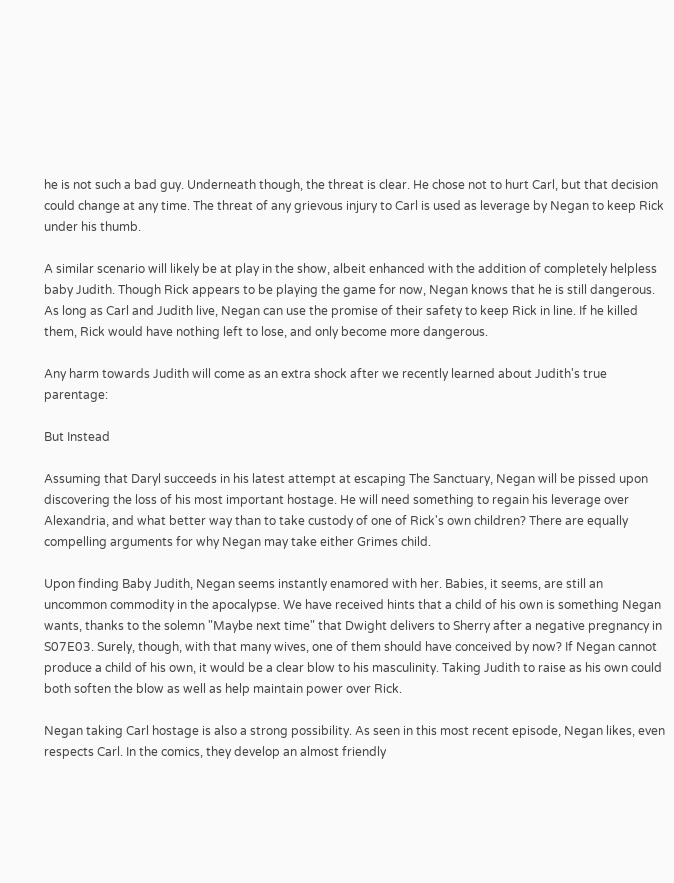he is not such a bad guy. Underneath though, the threat is clear. He chose not to hurt Carl, but that decision could change at any time. The threat of any grievous injury to Carl is used as leverage by Negan to keep Rick under his thumb.

A similar scenario will likely be at play in the show, albeit enhanced with the addition of completely helpless baby Judith. Though Rick appears to be playing the game for now, Negan knows that he is still dangerous. As long as Carl and Judith live, Negan can use the promise of their safety to keep Rick in line. If he killed them, Rick would have nothing left to lose, and only become more dangerous.

Any harm towards Judith will come as an extra shock after we recently learned about Judith's true parentage:

But Instead

Assuming that Daryl succeeds in his latest attempt at escaping The Sanctuary, Negan will be pissed upon discovering the loss of his most important hostage. He will need something to regain his leverage over Alexandria, and what better way than to take custody of one of Rick's own children? There are equally compelling arguments for why Negan may take either Grimes child.

Upon finding Baby Judith, Negan seems instantly enamored with her. Babies, it seems, are still an uncommon commodity in the apocalypse. We have received hints that a child of his own is something Negan wants, thanks to the solemn "Maybe next time" that Dwight delivers to Sherry after a negative pregnancy in S07E03. Surely, though, with that many wives, one of them should have conceived by now? If Negan cannot produce a child of his own, it would be a clear blow to his masculinity. Taking Judith to raise as his own could both soften the blow as well as help maintain power over Rick.

Negan taking Carl hostage is also a strong possibility. As seen in this most recent episode, Negan likes, even respects Carl. In the comics, they develop an almost friendly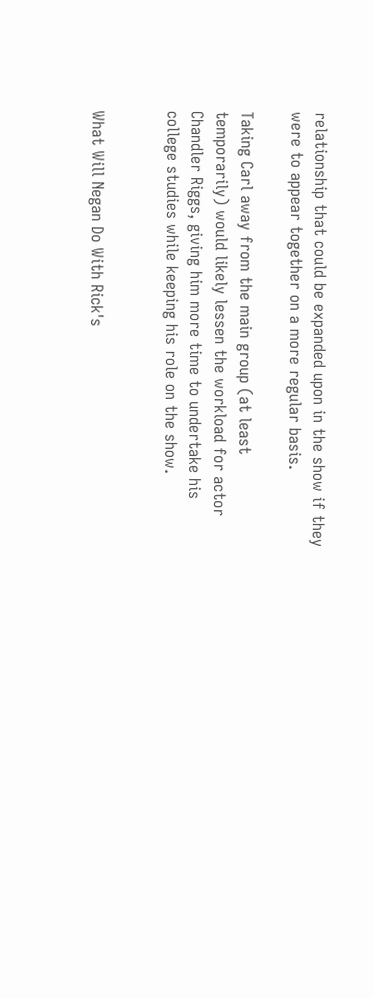relationship that could be expanded upon in the show if they were to appear together on a more regular basis.

Taking Carl away from the main group (at least temporarily) would likely lessen the workload for actor Chandler Riggs, giving him more time to undertake his college studies while keeping his role on the show.


What Will Negan Do With Rick's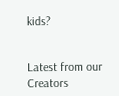kids?


Latest from our Creators